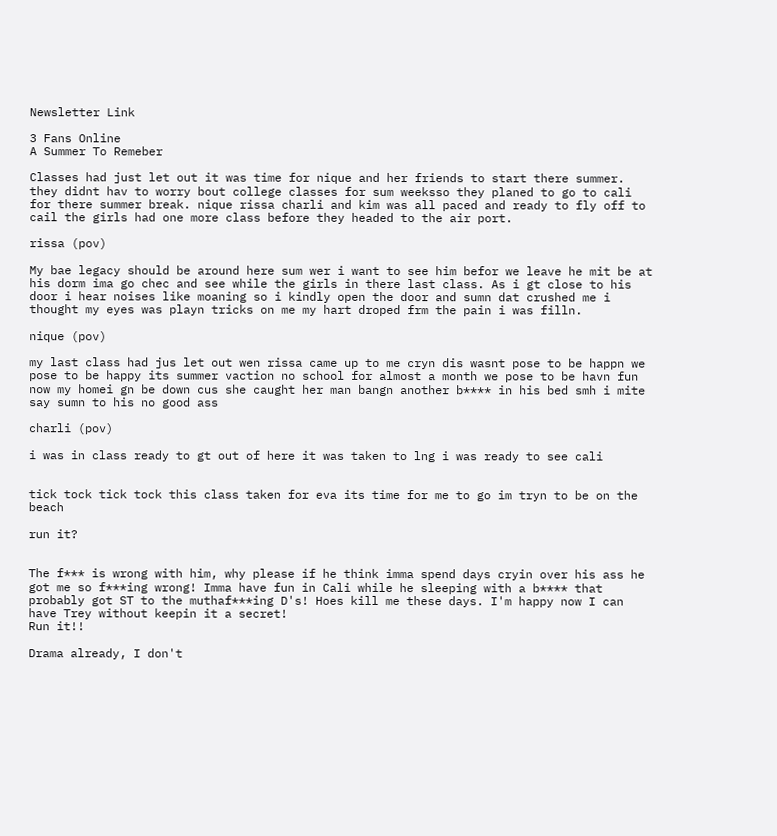Newsletter Link

3 Fans Online
A Summer To Remeber

Classes had just let out it was time for nique and her friends to start there summer. they didnt hav to worry bout college classes for sum weeksso they planed to go to cali for there summer break. nique rissa charli and kim was all paced and ready to fly off to cail the girls had one more class before they headed to the air port.

rissa (pov)

My bae legacy should be around here sum wer i want to see him befor we leave he mit be at his dorm ima go chec and see while the girls in there last class. As i gt close to his door i hear noises like moaning so i kindly open the door and sumn dat crushed me i thought my eyes was playn tricks on me my hart droped frm the pain i was filln.

nique (pov)

my last class had jus let out wen rissa came up to me cryn dis wasnt pose to be happn we pose to be happy its summer vaction no school for almost a month we pose to be havn fun now my homei gn be down cus she caught her man bangn another b**** in his bed smh i mite say sumn to his no good ass

charli (pov)

i was in class ready to gt out of here it was taken to lng i was ready to see cali


tick tock tick tock this class taken for eva its time for me to go im tryn to be on the beach

run it?


The f*** is wrong with him, why please if he think imma spend days cryin over his ass he got me so f***ing wrong! Imma have fun in Cali while he sleeping with a b**** that probably got ST to the muthaf***ing D's! Hoes kill me these days. I'm happy now I can have Trey without keepin it a secret!
Run it!!

Drama already, I don't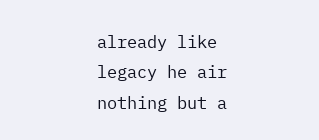already like legacy he air nothing but a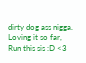dirty dog ass nigga. Loving it so far,
Run this sis :D <3